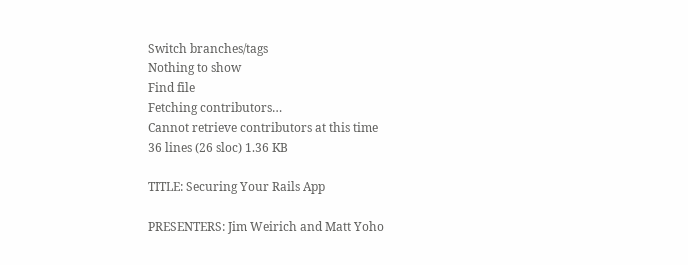Switch branches/tags
Nothing to show
Find file
Fetching contributors…
Cannot retrieve contributors at this time
36 lines (26 sloc) 1.36 KB

TITLE: Securing Your Rails App

PRESENTERS: Jim Weirich and Matt Yoho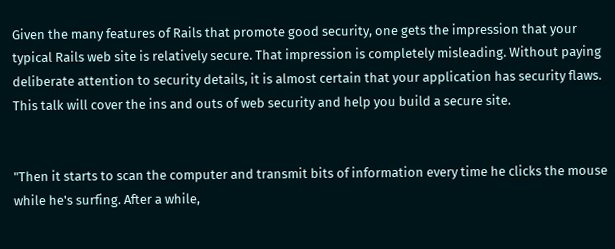Given the many features of Rails that promote good security, one gets the impression that your typical Rails web site is relatively secure. That impression is completely misleading. Without paying deliberate attention to security details, it is almost certain that your application has security flaws. This talk will cover the ins and outs of web security and help you build a secure site.


"Then it starts to scan the computer and transmit bits of information every time he clicks the mouse while he's surfing. After a while,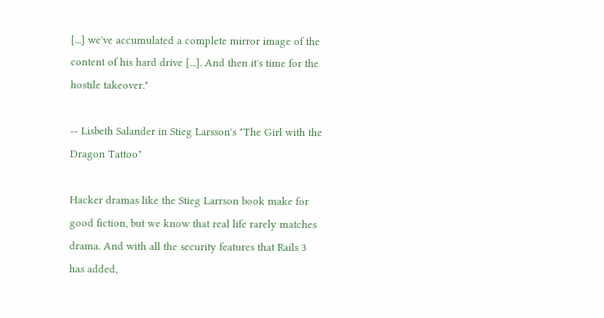[...] we've accumulated a complete mirror image of the content of his hard drive [...]. And then it's time for the hostile takeover."

-- Lisbeth Salander in Stieg Larsson's "The Girl with the Dragon Tattoo"

Hacker dramas like the Stieg Larrson book make for good fiction, but we know that real life rarely matches drama. And with all the security features that Rails 3 has added,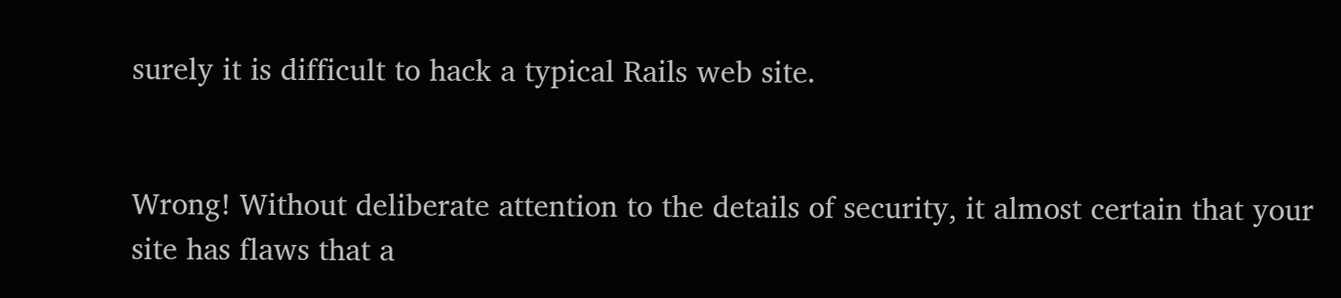surely it is difficult to hack a typical Rails web site.


Wrong! Without deliberate attention to the details of security, it almost certain that your site has flaws that a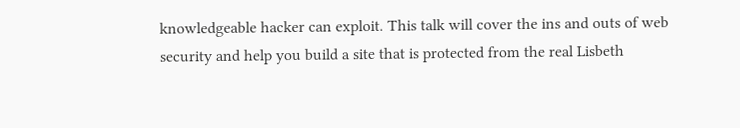knowledgeable hacker can exploit. This talk will cover the ins and outs of web security and help you build a site that is protected from the real Lisbeth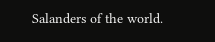Salanders of the world.